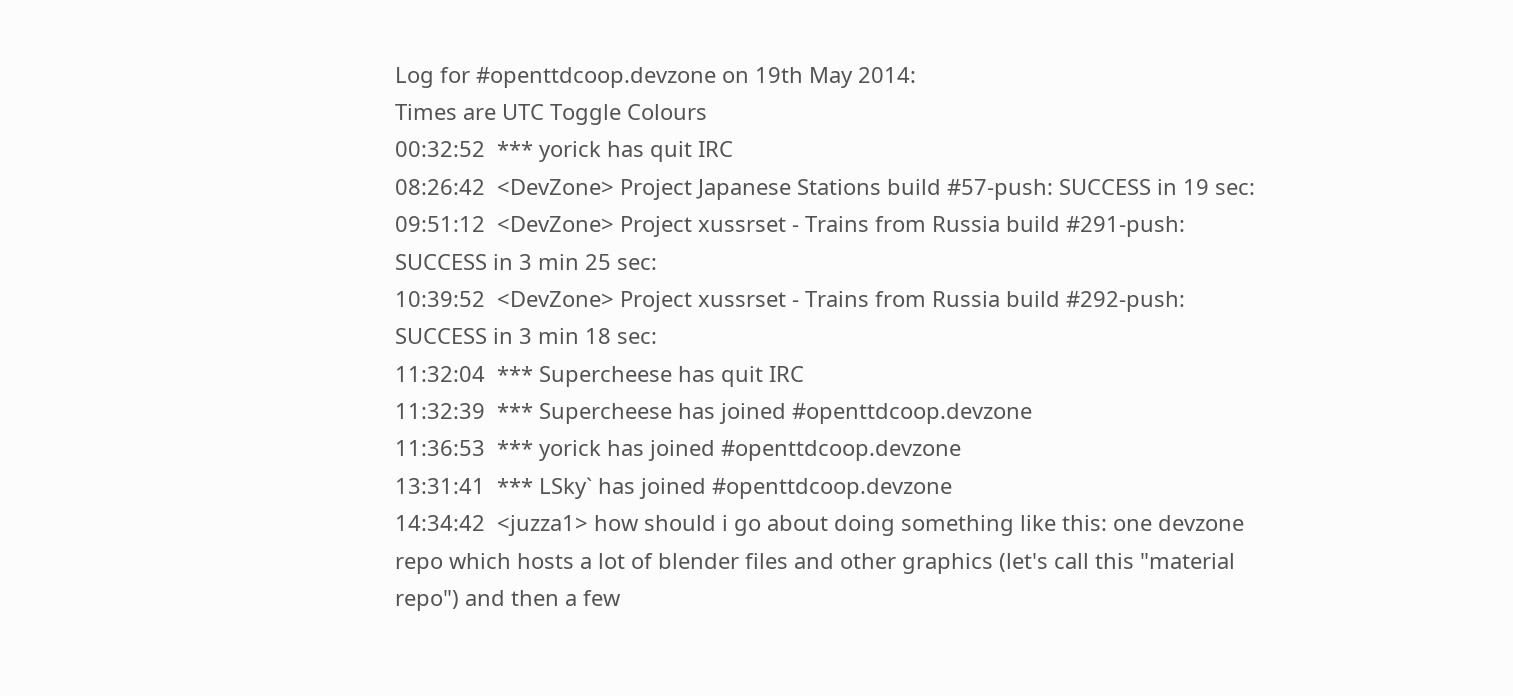Log for #openttdcoop.devzone on 19th May 2014:
Times are UTC Toggle Colours
00:32:52  *** yorick has quit IRC
08:26:42  <DevZone> Project Japanese Stations build #57-push: SUCCESS in 19 sec:
09:51:12  <DevZone> Project xussrset - Trains from Russia build #291-push: SUCCESS in 3 min 25 sec:
10:39:52  <DevZone> Project xussrset - Trains from Russia build #292-push: SUCCESS in 3 min 18 sec:
11:32:04  *** Supercheese has quit IRC
11:32:39  *** Supercheese has joined #openttdcoop.devzone
11:36:53  *** yorick has joined #openttdcoop.devzone
13:31:41  *** LSky` has joined #openttdcoop.devzone
14:34:42  <juzza1> how should i go about doing something like this: one devzone repo which hosts a lot of blender files and other graphics (let's call this "material repo") and then a few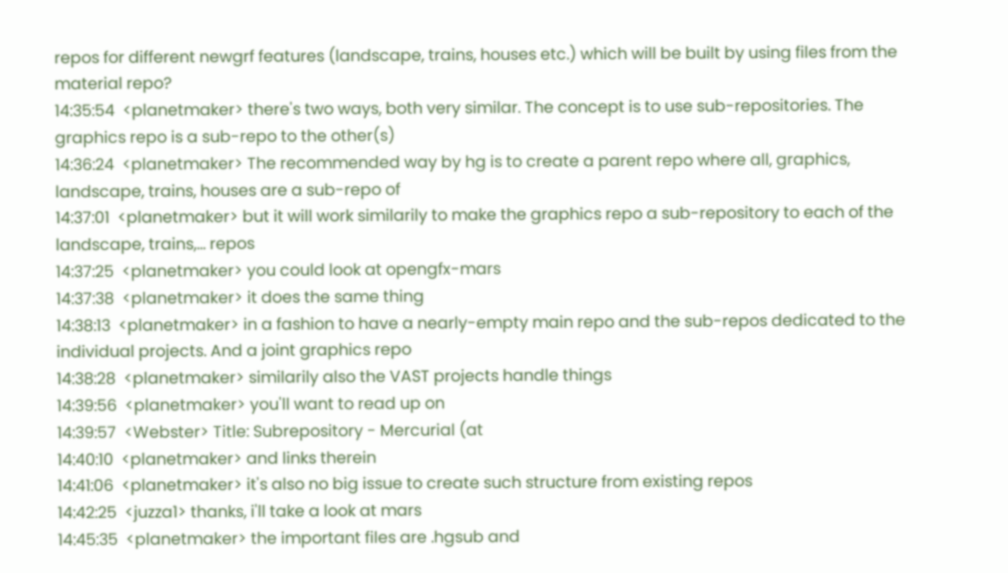repos for different newgrf features (landscape, trains, houses etc.) which will be built by using files from the material repo?
14:35:54  <planetmaker> there's two ways, both very similar. The concept is to use sub-repositories. The graphics repo is a sub-repo to the other(s)
14:36:24  <planetmaker> The recommended way by hg is to create a parent repo where all, graphics, landscape, trains, houses are a sub-repo of
14:37:01  <planetmaker> but it will work similarily to make the graphics repo a sub-repository to each of the landscape, trains,... repos
14:37:25  <planetmaker> you could look at opengfx-mars
14:37:38  <planetmaker> it does the same thing
14:38:13  <planetmaker> in a fashion to have a nearly-empty main repo and the sub-repos dedicated to the individual projects. And a joint graphics repo
14:38:28  <planetmaker> similarily also the VAST projects handle things
14:39:56  <planetmaker> you'll want to read up on
14:39:57  <Webster> Title: Subrepository - Mercurial (at
14:40:10  <planetmaker> and links therein
14:41:06  <planetmaker> it's also no big issue to create such structure from existing repos
14:42:25  <juzza1> thanks, i'll take a look at mars
14:45:35  <planetmaker> the important files are .hgsub and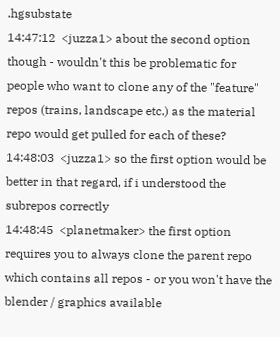.hgsubstate
14:47:12  <juzza1> about the second option though - wouldn't this be problematic for people who want to clone any of the "feature" repos (trains, landscape etc.) as the material repo would get pulled for each of these?
14:48:03  <juzza1> so the first option would be better in that regard, if i understood the subrepos correctly
14:48:45  <planetmaker> the first option requires you to always clone the parent repo which contains all repos - or you won't have the blender / graphics available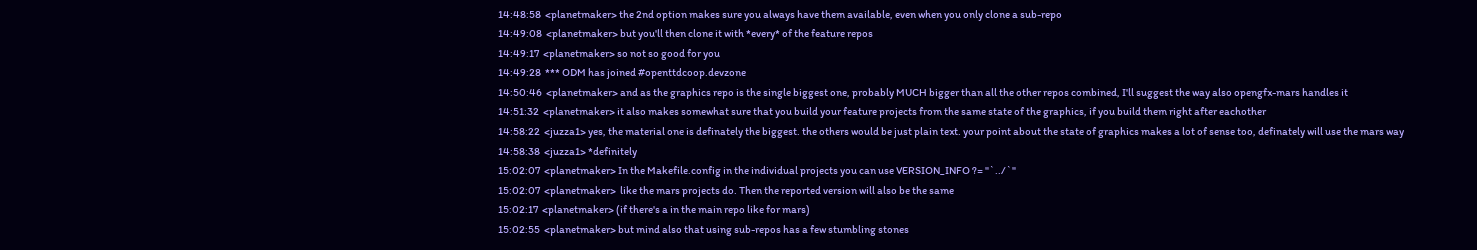14:48:58  <planetmaker> the 2nd option makes sure you always have them available, even when you only clone a sub-repo
14:49:08  <planetmaker> but you'll then clone it with *every* of the feature repos
14:49:17  <planetmaker> so not so good for you
14:49:28  *** ODM has joined #openttdcoop.devzone
14:50:46  <planetmaker> and as the graphics repo is the single biggest one, probably MUCH bigger than all the other repos combined, I'll suggest the way also opengfx-mars handles it
14:51:32  <planetmaker> it also makes somewhat sure that you build your feature projects from the same state of the graphics, if you build them right after eachother
14:58:22  <juzza1> yes, the material one is definately the biggest. the others would be just plain text. your point about the state of graphics makes a lot of sense too, definately will use the mars way
14:58:38  <juzza1> *definitely
15:02:07  <planetmaker> In the Makefile.config in the individual projects you can use VERSION_INFO ?= "`../`"
15:02:07  <planetmaker>  like the mars projects do. Then the reported version will also be the same
15:02:17  <planetmaker> (if there's a in the main repo like for mars)
15:02:55  <planetmaker> but mind also that using sub-repos has a few stumbling stones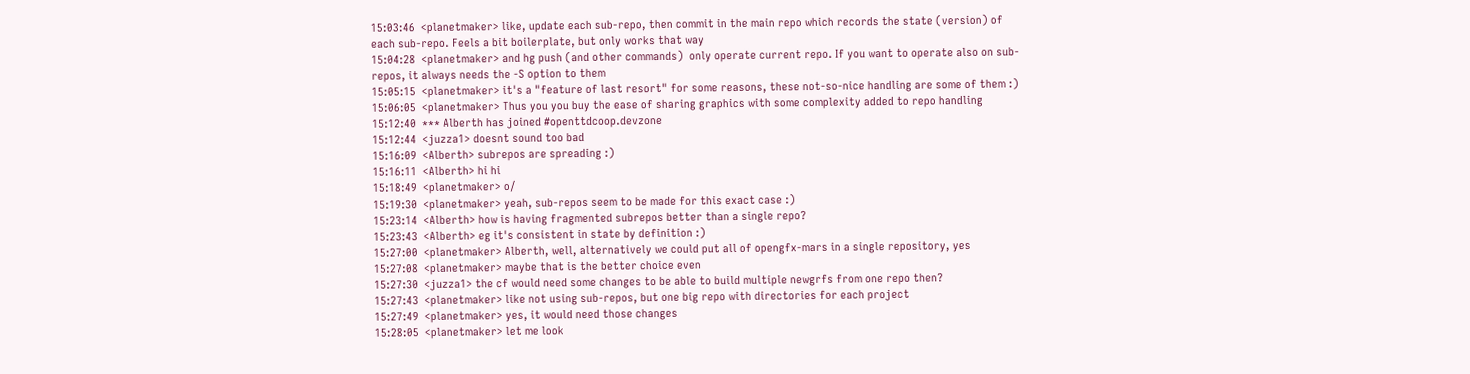15:03:46  <planetmaker> like, update each sub-repo, then commit in the main repo which records the state (version) of each sub-repo. Feels a bit boilerplate, but only works that way
15:04:28  <planetmaker> and hg push (and other commands)  only operate current repo. If you want to operate also on sub-repos, it always needs the -S option to them
15:05:15  <planetmaker> it's a "feature of last resort" for some reasons, these not-so-nice handling are some of them :)
15:06:05  <planetmaker> Thus you you buy the ease of sharing graphics with some complexity added to repo handling
15:12:40  *** Alberth has joined #openttdcoop.devzone
15:12:44  <juzza1> doesnt sound too bad
15:16:09  <Alberth> subrepos are spreading :)
15:16:11  <Alberth> hi hi
15:18:49  <planetmaker> o/
15:19:30  <planetmaker> yeah, sub-repos seem to be made for this exact case :)
15:23:14  <Alberth> how is having fragmented subrepos better than a single repo?
15:23:43  <Alberth> eg it's consistent in state by definition :)
15:27:00  <planetmaker> Alberth, well, alternatively we could put all of opengfx-mars in a single repository, yes
15:27:08  <planetmaker> maybe that is the better choice even
15:27:30  <juzza1> the cf would need some changes to be able to build multiple newgrfs from one repo then?
15:27:43  <planetmaker> like not using sub-repos, but one big repo with directories for each project
15:27:49  <planetmaker> yes, it would need those changes
15:28:05  <planetmaker> let me look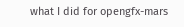what I did for opengfx-mars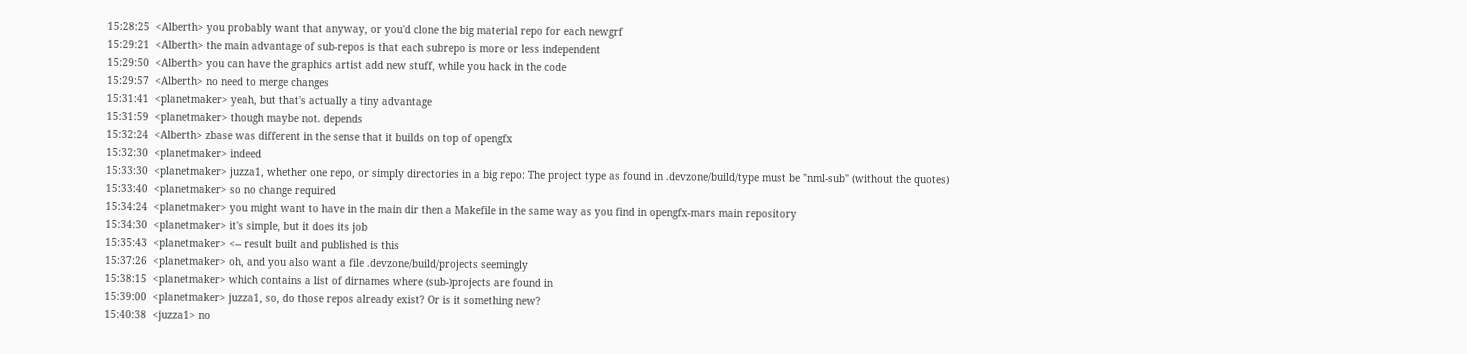15:28:25  <Alberth> you probably want that anyway, or you'd clone the big material repo for each newgrf
15:29:21  <Alberth> the main advantage of sub-repos is that each subrepo is more or less independent
15:29:50  <Alberth> you can have the graphics artist add new stuff, while you hack in the code
15:29:57  <Alberth> no need to merge changes
15:31:41  <planetmaker> yeah, but that's actually a tiny advantage
15:31:59  <planetmaker> though maybe not. depends
15:32:24  <Alberth> zbase was different in the sense that it builds on top of opengfx
15:32:30  <planetmaker> indeed
15:33:30  <planetmaker> juzza1, whether one repo, or simply directories in a big repo: The project type as found in .devzone/build/type must be "nml-sub" (without the quotes)
15:33:40  <planetmaker> so no change required
15:34:24  <planetmaker> you might want to have in the main dir then a Makefile in the same way as you find in opengfx-mars main repository
15:34:30  <planetmaker> it's simple, but it does its job
15:35:43  <planetmaker> <-- result built and published is this
15:37:26  <planetmaker> oh, and you also want a file .devzone/build/projects seemingly
15:38:15  <planetmaker> which contains a list of dirnames where (sub-)projects are found in
15:39:00  <planetmaker> juzza1, so, do those repos already exist? Or is it something new?
15:40:38  <juzza1> no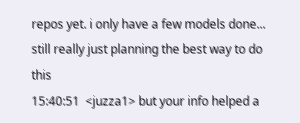repos yet. i only have a few models done... still really just planning the best way to do this
15:40:51  <juzza1> but your info helped a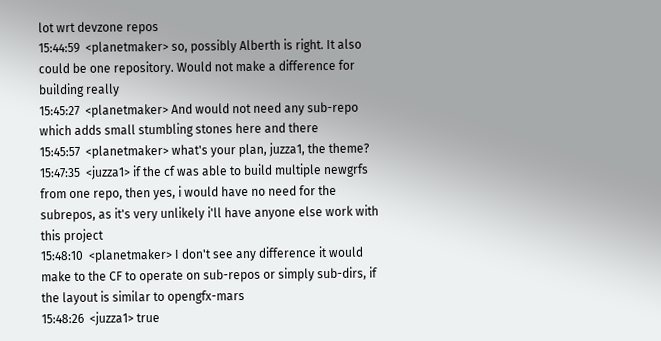lot wrt devzone repos
15:44:59  <planetmaker> so, possibly Alberth is right. It also could be one repository. Would not make a difference for building really
15:45:27  <planetmaker> And would not need any sub-repo which adds small stumbling stones here and there
15:45:57  <planetmaker> what's your plan, juzza1, the theme?
15:47:35  <juzza1> if the cf was able to build multiple newgrfs from one repo, then yes, i would have no need for the subrepos, as it's very unlikely i'll have anyone else work with this project
15:48:10  <planetmaker> I don't see any difference it would make to the CF to operate on sub-repos or simply sub-dirs, if the layout is similar to opengfx-mars
15:48:26  <juzza1> true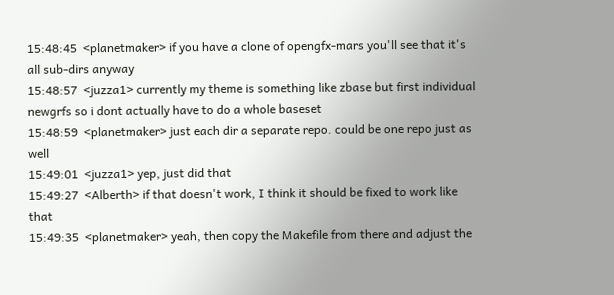15:48:45  <planetmaker> if you have a clone of opengfx-mars you'll see that it's all sub-dirs anyway
15:48:57  <juzza1> currently my theme is something like zbase but first individual newgrfs so i dont actually have to do a whole baseset
15:48:59  <planetmaker> just each dir a separate repo. could be one repo just as well
15:49:01  <juzza1> yep, just did that
15:49:27  <Alberth> if that doesn't work, I think it should be fixed to work like that
15:49:35  <planetmaker> yeah, then copy the Makefile from there and adjust the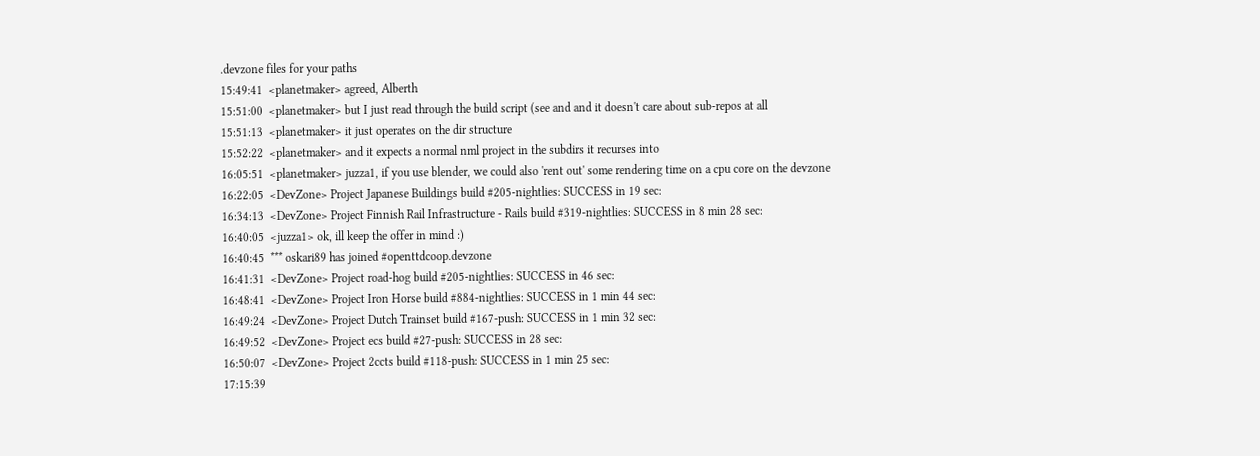.devzone files for your paths
15:49:41  <planetmaker> agreed, Alberth
15:51:00  <planetmaker> but I just read through the build script (see and and it doesn't care about sub-repos at all
15:51:13  <planetmaker> it just operates on the dir structure
15:52:22  <planetmaker> and it expects a normal nml project in the subdirs it recurses into
16:05:51  <planetmaker> juzza1, if you use blender, we could also 'rent out' some rendering time on a cpu core on the devzone
16:22:05  <DevZone> Project Japanese Buildings build #205-nightlies: SUCCESS in 19 sec:
16:34:13  <DevZone> Project Finnish Rail Infrastructure - Rails build #319-nightlies: SUCCESS in 8 min 28 sec:
16:40:05  <juzza1> ok, ill keep the offer in mind :)
16:40:45  *** oskari89 has joined #openttdcoop.devzone
16:41:31  <DevZone> Project road-hog build #205-nightlies: SUCCESS in 46 sec:
16:48:41  <DevZone> Project Iron Horse build #884-nightlies: SUCCESS in 1 min 44 sec:
16:49:24  <DevZone> Project Dutch Trainset build #167-push: SUCCESS in 1 min 32 sec:
16:49:52  <DevZone> Project ecs build #27-push: SUCCESS in 28 sec:
16:50:07  <DevZone> Project 2ccts build #118-push: SUCCESS in 1 min 25 sec:
17:15:39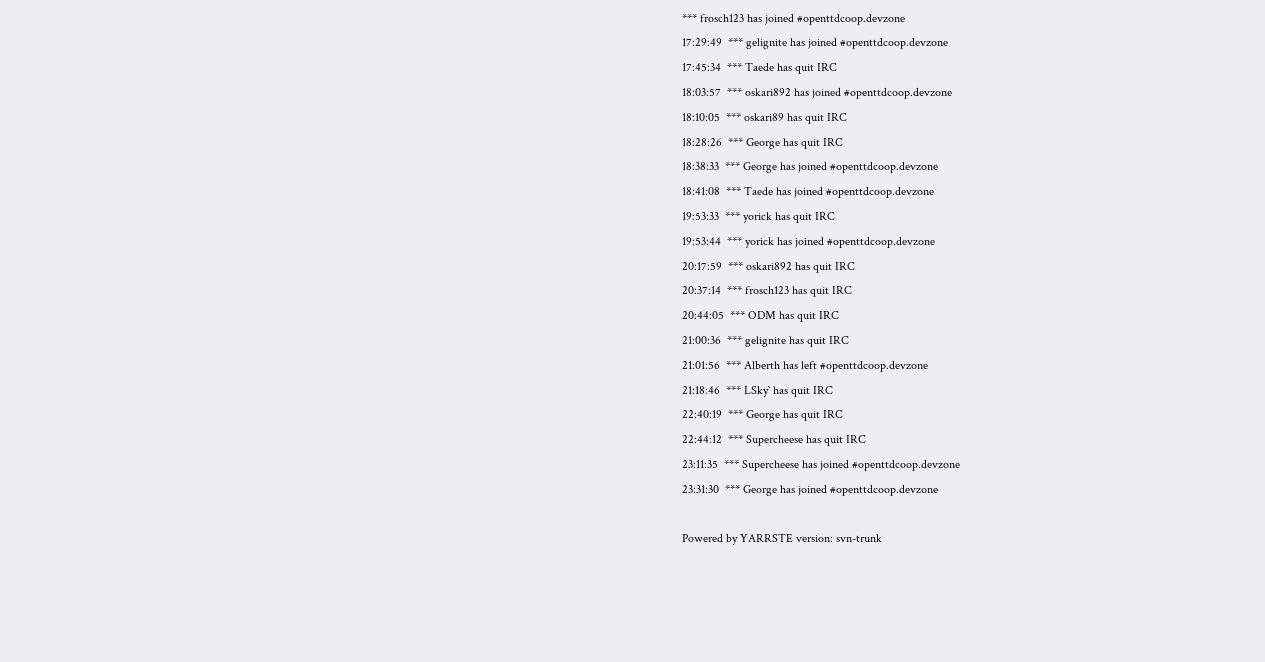*** frosch123 has joined #openttdcoop.devzone
17:29:49  *** gelignite has joined #openttdcoop.devzone
17:45:34  *** Taede has quit IRC
18:03:57  *** oskari892 has joined #openttdcoop.devzone
18:10:05  *** oskari89 has quit IRC
18:28:26  *** George has quit IRC
18:38:33  *** George has joined #openttdcoop.devzone
18:41:08  *** Taede has joined #openttdcoop.devzone
19:53:33  *** yorick has quit IRC
19:53:44  *** yorick has joined #openttdcoop.devzone
20:17:59  *** oskari892 has quit IRC
20:37:14  *** frosch123 has quit IRC
20:44:05  *** ODM has quit IRC
21:00:36  *** gelignite has quit IRC
21:01:56  *** Alberth has left #openttdcoop.devzone
21:18:46  *** LSky` has quit IRC
22:40:19  *** George has quit IRC
22:44:12  *** Supercheese has quit IRC
23:11:35  *** Supercheese has joined #openttdcoop.devzone
23:31:30  *** George has joined #openttdcoop.devzone

Powered by YARRSTE version: svn-trunk